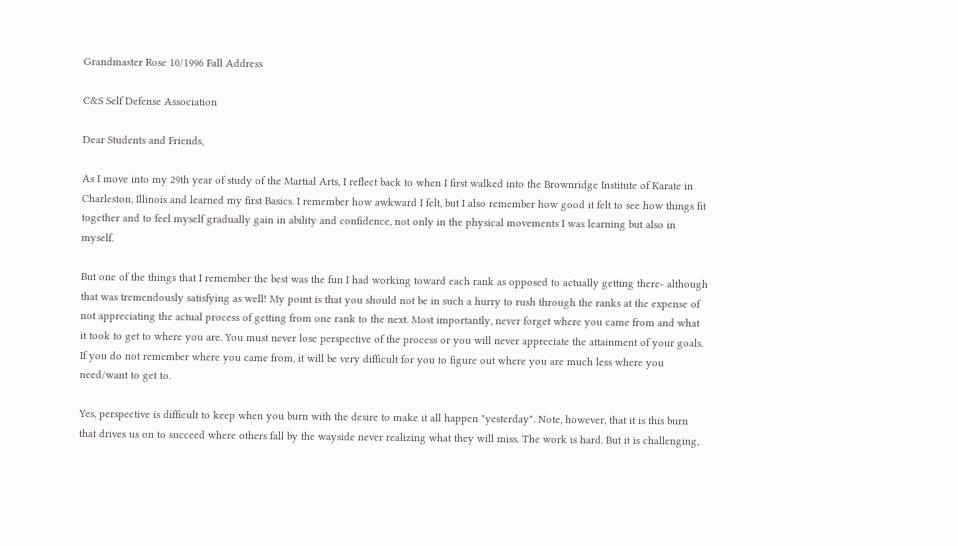Grandmaster Rose 10/1996 Fall Address

C&S Self Defense Association

Dear Students and Friends,

As I move into my 29th year of study of the Martial Arts, I reflect back to when I first walked into the Brownridge Institute of Karate in Charleston, Illinois and learned my first Basics. I remember how awkward I felt, but I also remember how good it felt to see how things fit together and to feel myself gradually gain in ability and confidence, not only in the physical movements I was learning but also in myself.

But one of the things that I remember the best was the fun I had working toward each rank as opposed to actually getting there- although that was tremendously satisfying as well! My point is that you should not be in such a hurry to rush through the ranks at the expense of not appreciating the actual process of getting from one rank to the next. Most importantly, never forget where you came from and what it took to get to where you are. You must never lose perspective of the process or you will never appreciate the attainment of your goals. If you do not remember where you came from, it will be very difficult for you to figure out where you are much less where you need/want to get to.

Yes, perspective is difficult to keep when you burn with the desire to make it all happen "yesterday". Note, however, that it is this burn that drives us on to succeed where others fall by the wayside never realizing what they will miss. The work is hard. But it is challenging,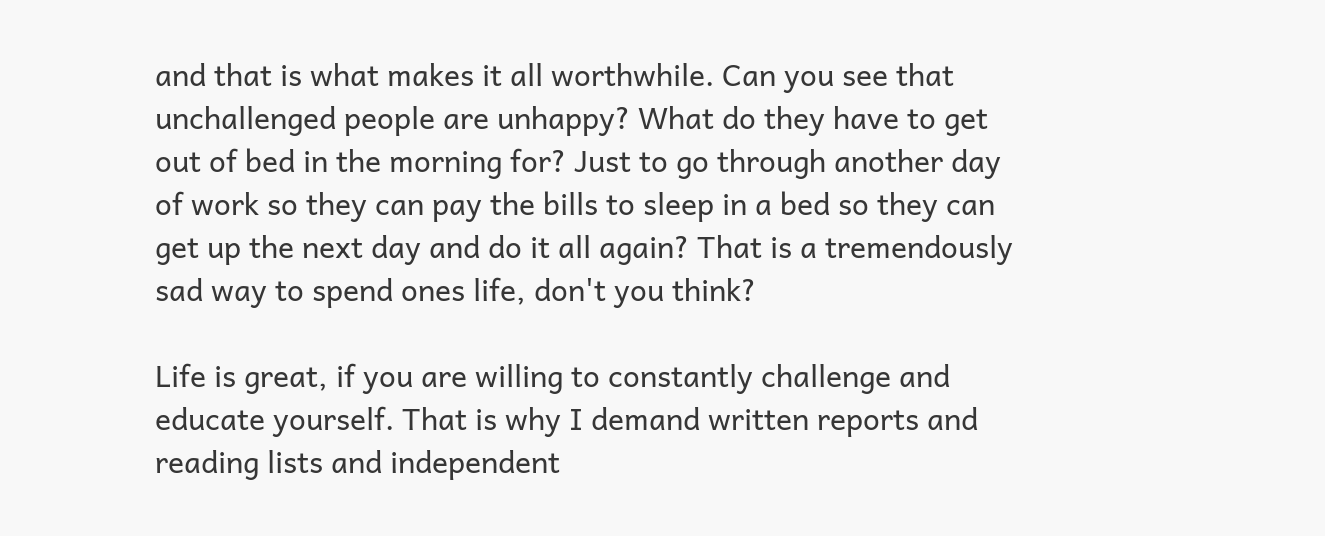and that is what makes it all worthwhile. Can you see that unchallenged people are unhappy? What do they have to get out of bed in the morning for? Just to go through another day of work so they can pay the bills to sleep in a bed so they can get up the next day and do it all again? That is a tremendously sad way to spend ones life, don't you think?

Life is great, if you are willing to constantly challenge and educate yourself. That is why I demand written reports and reading lists and independent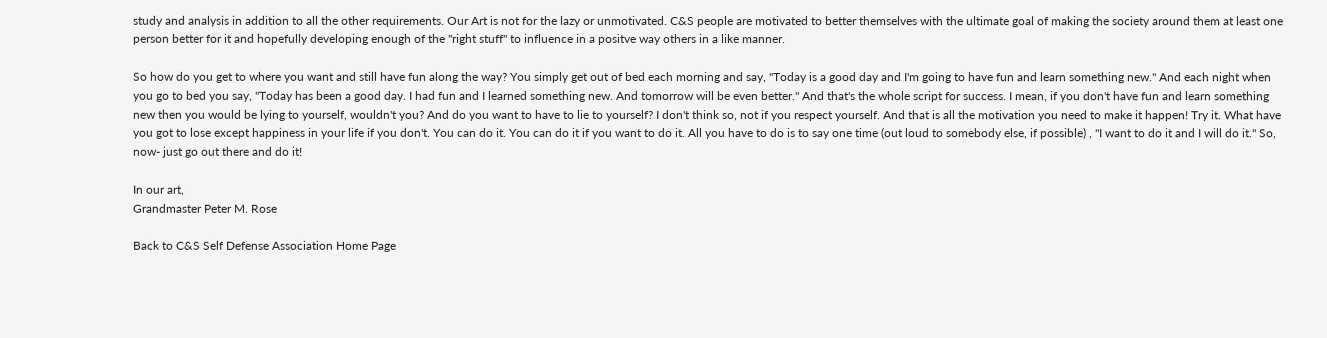study and analysis in addition to all the other requirements. Our Art is not for the lazy or unmotivated. C&S people are motivated to better themselves with the ultimate goal of making the society around them at least one person better for it and hopefully developing enough of the "right stuff" to influence in a positve way others in a like manner.

So how do you get to where you want and still have fun along the way? You simply get out of bed each morning and say, "Today is a good day and I'm going to have fun and learn something new." And each night when you go to bed you say, "Today has been a good day. I had fun and I learned something new. And tomorrow will be even better." And that's the whole script for success. I mean, if you don't have fun and learn something new then you would be lying to yourself, wouldn't you? And do you want to have to lie to yourself? I don't think so, not if you respect yourself. And that is all the motivation you need to make it happen! Try it. What have you got to lose except happiness in your life if you don't. You can do it. You can do it if you want to do it. All you have to do is to say one time (out loud to somebody else, if possible) , "I want to do it and I will do it." So, now- just go out there and do it!

In our art,
Grandmaster Peter M. Rose

Back to C&S Self Defense Association Home Page